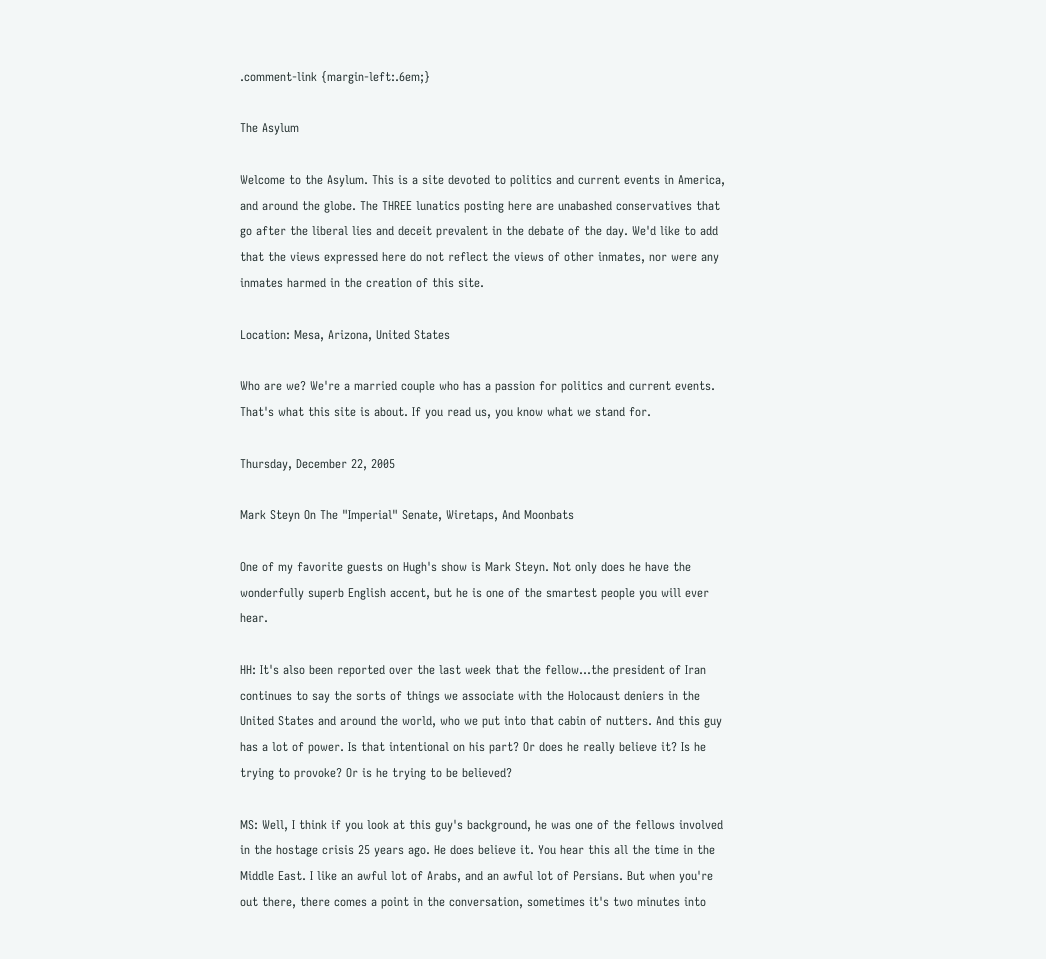.comment-link {margin-left:.6em;}

The Asylum

Welcome to the Asylum. This is a site devoted to politics and current events in America, and around the globe. The THREE lunatics posting here are unabashed conservatives that go after the liberal lies and deceit prevalent in the debate of the day. We'd like to add that the views expressed here do not reflect the views of other inmates, nor were any inmates harmed in the creation of this site.

Location: Mesa, Arizona, United States

Who are we? We're a married couple who has a passion for politics and current events. That's what this site is about. If you read us, you know what we stand for.

Thursday, December 22, 2005

Mark Steyn On The "Imperial" Senate, Wiretaps, And Moonbats

One of my favorite guests on Hugh's show is Mark Steyn. Not only does he have the wonderfully superb English accent, but he is one of the smartest people you will ever hear.

HH: It's also been reported over the last week that the fellow...the president of Iran continues to say the sorts of things we associate with the Holocaust deniers in the United States and around the world, who we put into that cabin of nutters. And this guy has a lot of power. Is that intentional on his part? Or does he really believe it? Is he trying to provoke? Or is he trying to be believed?

MS: Well, I think if you look at this guy's background, he was one of the fellows involved in the hostage crisis 25 years ago. He does believe it. You hear this all the time in the Middle East. I like an awful lot of Arabs, and an awful lot of Persians. But when you're out there, there comes a point in the conversation, sometimes it's two minutes into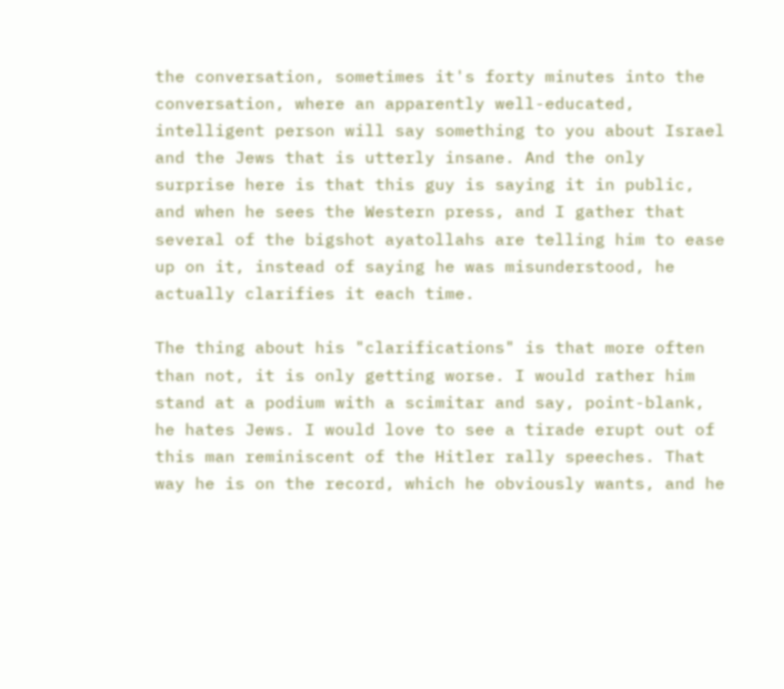the conversation, sometimes it's forty minutes into the conversation, where an apparently well-educated, intelligent person will say something to you about Israel and the Jews that is utterly insane. And the only surprise here is that this guy is saying it in public, and when he sees the Western press, and I gather that several of the bigshot ayatollahs are telling him to ease up on it, instead of saying he was misunderstood, he actually clarifies it each time.

The thing about his "clarifications" is that more often than not, it is only getting worse. I would rather him stand at a podium with a scimitar and say, point-blank, he hates Jews. I would love to see a tirade erupt out of this man reminiscent of the Hitler rally speeches. That way he is on the record, which he obviously wants, and he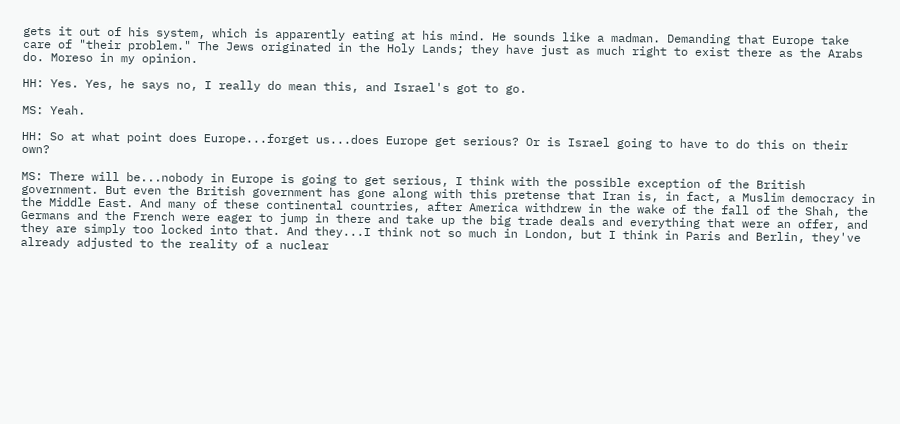gets it out of his system, which is apparently eating at his mind. He sounds like a madman. Demanding that Europe take care of "their problem." The Jews originated in the Holy Lands; they have just as much right to exist there as the Arabs do. Moreso in my opinion.

HH: Yes. Yes, he says no, I really do mean this, and Israel's got to go.

MS: Yeah.

HH: So at what point does Europe...forget us...does Europe get serious? Or is Israel going to have to do this on their own?

MS: There will be...nobody in Europe is going to get serious, I think with the possible exception of the British government. But even the British government has gone along with this pretense that Iran is, in fact, a Muslim democracy in the Middle East. And many of these continental countries, after America withdrew in the wake of the fall of the Shah, the Germans and the French were eager to jump in there and take up the big trade deals and everything that were an offer, and they are simply too locked into that. And they...I think not so much in London, but I think in Paris and Berlin, they've already adjusted to the reality of a nuclear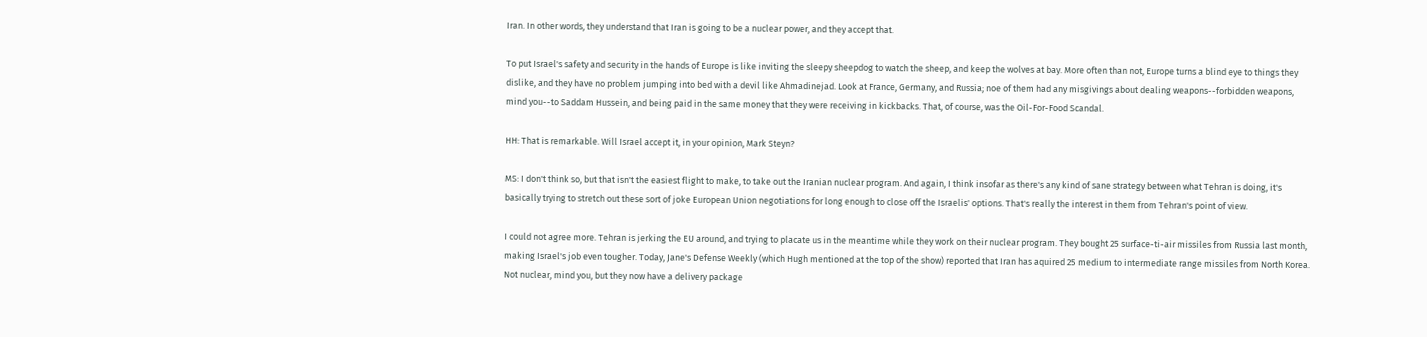Iran. In other words, they understand that Iran is going to be a nuclear power, and they accept that.

To put Israel's safety and security in the hands of Europe is like inviting the sleepy sheepdog to watch the sheep, and keep the wolves at bay. More often than not, Europe turns a blind eye to things they dislike, and they have no problem jumping into bed with a devil like Ahmadinejad. Look at France, Germany, and Russia; noe of them had any misgivings about dealing weapons--forbidden weapons, mind you--to Saddam Hussein, and being paid in the same money that they were receiving in kickbacks. That, of course, was the Oil-For-Food Scandal.

HH: That is remarkable. Will Israel accept it, in your opinion, Mark Steyn?

MS: I don't think so, but that isn't the easiest flight to make, to take out the Iranian nuclear program. And again, I think insofar as there's any kind of sane strategy between what Tehran is doing, it's basically trying to stretch out these sort of joke European Union negotiations for long enough to close off the Israelis' options. That's really the interest in them from Tehran's point of view.

I could not agree more. Tehran is jerking the EU around, and trying to placate us in the meantime while they work on their nuclear program. They bought 25 surface-ti-air missiles from Russia last month, making Israel's job even tougher. Today, Jane's Defense Weekly (which Hugh mentioned at the top of the show) reported that Iran has aquired 25 medium to intermediate range missiles from North Korea. Not nuclear, mind you, but they now have a delivery package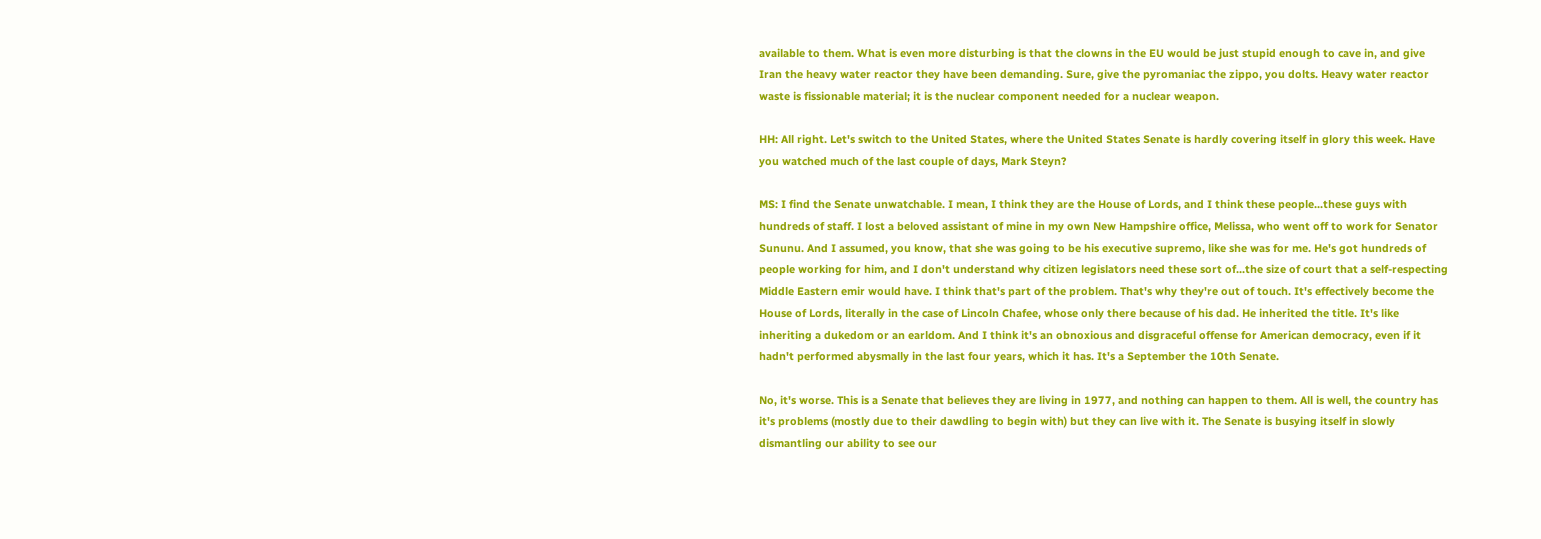available to them. What is even more disturbing is that the clowns in the EU would be just stupid enough to cave in, and give Iran the heavy water reactor they have been demanding. Sure, give the pyromaniac the zippo, you dolts. Heavy water reactor waste is fissionable material; it is the nuclear component needed for a nuclear weapon.

HH: All right. Let's switch to the United States, where the United States Senate is hardly covering itself in glory this week. Have you watched much of the last couple of days, Mark Steyn?

MS: I find the Senate unwatchable. I mean, I think they are the House of Lords, and I think these people...these guys with hundreds of staff. I lost a beloved assistant of mine in my own New Hampshire office, Melissa, who went off to work for Senator Sununu. And I assumed, you know, that she was going to be his executive supremo, like she was for me. He's got hundreds of people working for him, and I don't understand why citizen legislators need these sort of...the size of court that a self-respecting Middle Eastern emir would have. I think that's part of the problem. That's why they're out of touch. It's effectively become the House of Lords, literally in the case of Lincoln Chafee, whose only there because of his dad. He inherited the title. It's like inheriting a dukedom or an earldom. And I think it's an obnoxious and disgraceful offense for American democracy, even if it hadn't performed abysmally in the last four years, which it has. It's a September the 10th Senate.

No, it's worse. This is a Senate that believes they are living in 1977, and nothing can happen to them. All is well, the country has it's problems (mostly due to their dawdling to begin with) but they can live with it. The Senate is busying itself in slowly dismantling our ability to see our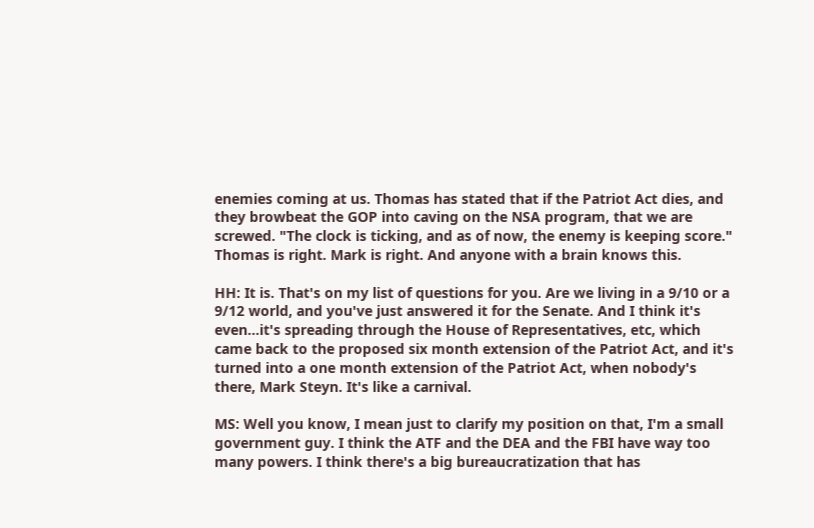enemies coming at us. Thomas has stated that if the Patriot Act dies, and they browbeat the GOP into caving on the NSA program, that we are screwed. "The clock is ticking, and as of now, the enemy is keeping score." Thomas is right. Mark is right. And anyone with a brain knows this.

HH: It is. That's on my list of questions for you. Are we living in a 9/10 or a 9/12 world, and you've just answered it for the Senate. And I think it's even...it's spreading through the House of Representatives, etc, which came back to the proposed six month extension of the Patriot Act, and it's turned into a one month extension of the Patriot Act, when nobody's there, Mark Steyn. It's like a carnival.

MS: Well you know, I mean just to clarify my position on that, I'm a small government guy. I think the ATF and the DEA and the FBI have way too many powers. I think there's a big bureaucratization that has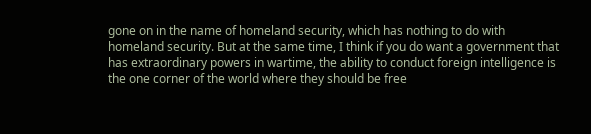gone on in the name of homeland security, which has nothing to do with homeland security. But at the same time, I think if you do want a government that has extraordinary powers in wartime, the ability to conduct foreign intelligence is the one corner of the world where they should be free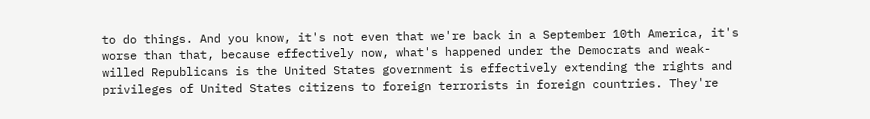to do things. And you know, it's not even that we're back in a September 10th America, it's worse than that, because effectively now, what's happened under the Democrats and weak-willed Republicans is the United States government is effectively extending the rights and privileges of United States citizens to foreign terrorists in foreign countries. They're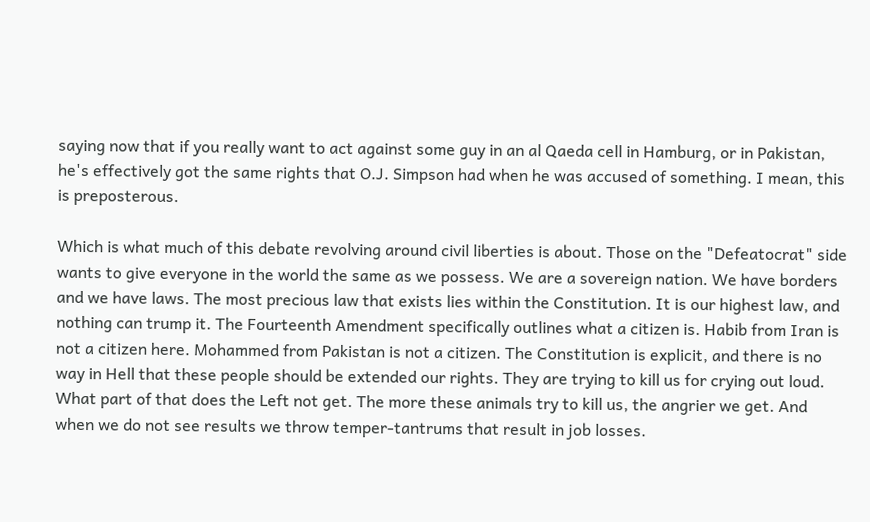saying now that if you really want to act against some guy in an al Qaeda cell in Hamburg, or in Pakistan, he's effectively got the same rights that O.J. Simpson had when he was accused of something. I mean, this is preposterous.

Which is what much of this debate revolving around civil liberties is about. Those on the "Defeatocrat" side wants to give everyone in the world the same as we possess. We are a sovereign nation. We have borders and we have laws. The most precious law that exists lies within the Constitution. It is our highest law, and nothing can trump it. The Fourteenth Amendment specifically outlines what a citizen is. Habib from Iran is not a citizen here. Mohammed from Pakistan is not a citizen. The Constitution is explicit, and there is no way in Hell that these people should be extended our rights. They are trying to kill us for crying out loud. What part of that does the Left not get. The more these animals try to kill us, the angrier we get. And when we do not see results we throw temper-tantrums that result in job losses.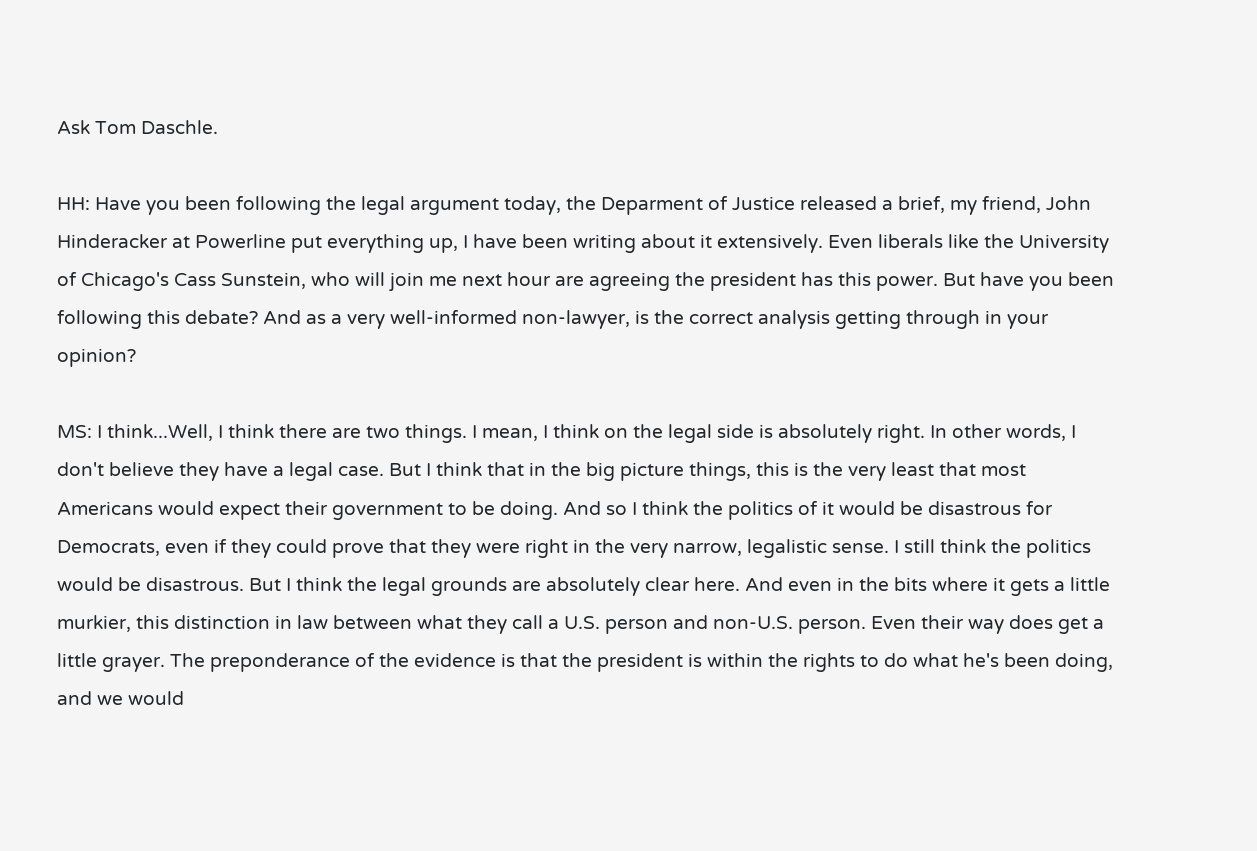Ask Tom Daschle.

HH: Have you been following the legal argument today, the Deparment of Justice released a brief, my friend, John Hinderacker at Powerline put everything up, I have been writing about it extensively. Even liberals like the University of Chicago's Cass Sunstein, who will join me next hour are agreeing the president has this power. But have you been following this debate? And as a very well-informed non-lawyer, is the correct analysis getting through in your opinion?

MS: I think...Well, I think there are two things. I mean, I think on the legal side is absolutely right. In other words, I don't believe they have a legal case. But I think that in the big picture things, this is the very least that most Americans would expect their government to be doing. And so I think the politics of it would be disastrous for Democrats, even if they could prove that they were right in the very narrow, legalistic sense. I still think the politics would be disastrous. But I think the legal grounds are absolutely clear here. And even in the bits where it gets a little murkier, this distinction in law between what they call a U.S. person and non-U.S. person. Even their way does get a little grayer. The preponderance of the evidence is that the president is within the rights to do what he's been doing, and we would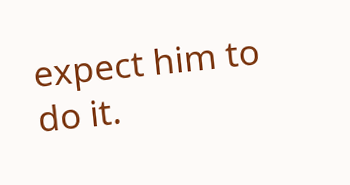expect him to do it.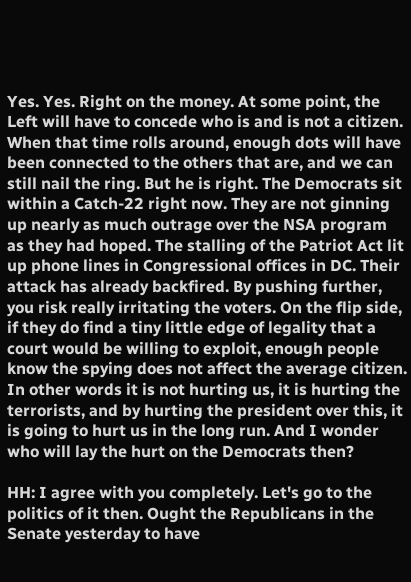Yes. Yes. Right on the money. At some point, the Left will have to concede who is and is not a citizen. When that time rolls around, enough dots will have been connected to the others that are, and we can still nail the ring. But he is right. The Democrats sit within a Catch-22 right now. They are not ginning up nearly as much outrage over the NSA program as they had hoped. The stalling of the Patriot Act lit up phone lines in Congressional offices in DC. Their attack has already backfired. By pushing further, you risk really irritating the voters. On the flip side, if they do find a tiny little edge of legality that a court would be willing to exploit, enough people know the spying does not affect the average citizen. In other words it is not hurting us, it is hurting the terrorists, and by hurting the president over this, it is going to hurt us in the long run. And I wonder who will lay the hurt on the Democrats then?

HH: I agree with you completely. Let's go to the politics of it then. Ought the Republicans in the Senate yesterday to have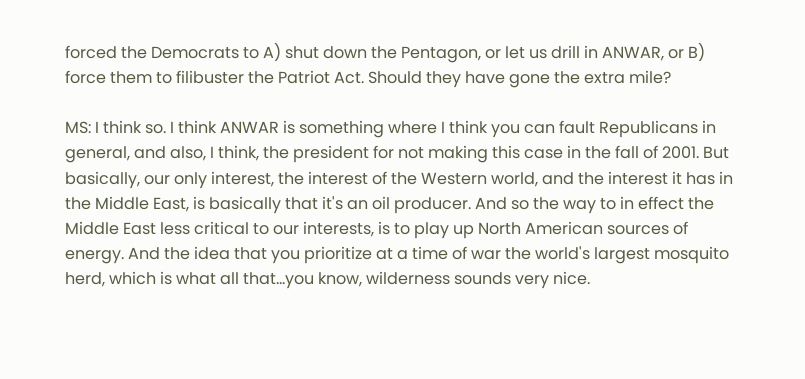forced the Democrats to A) shut down the Pentagon, or let us drill in ANWAR, or B) force them to filibuster the Patriot Act. Should they have gone the extra mile?

MS: I think so. I think ANWAR is something where I think you can fault Republicans in general, and also, I think, the president for not making this case in the fall of 2001. But basically, our only interest, the interest of the Western world, and the interest it has in the Middle East, is basically that it's an oil producer. And so the way to in effect the Middle East less critical to our interests, is to play up North American sources of energy. And the idea that you prioritize at a time of war the world's largest mosquito herd, which is what all that...you know, wilderness sounds very nice.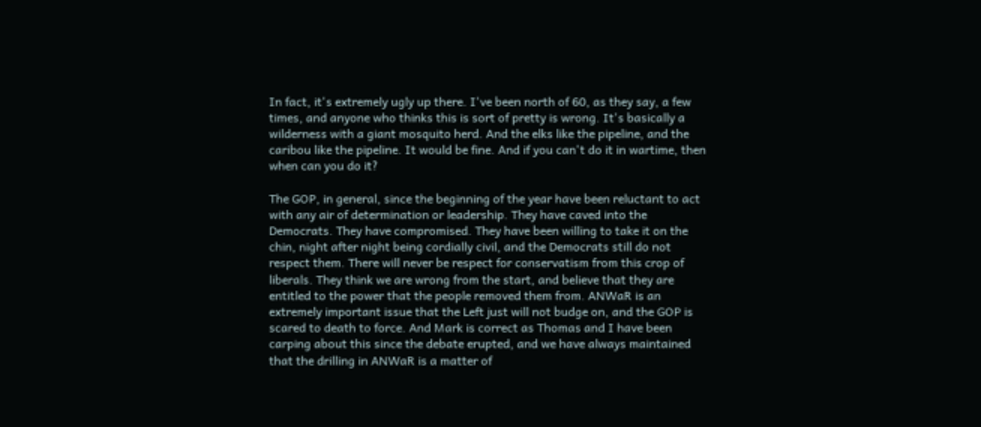In fact, it's extremely ugly up there. I've been north of 60, as they say, a few times, and anyone who thinks this is sort of pretty is wrong. It's basically a wilderness with a giant mosquito herd. And the elks like the pipeline, and the caribou like the pipeline. It would be fine. And if you can't do it in wartime, then when can you do it?

The GOP, in general, since the beginning of the year have been reluctant to act with any air of determination or leadership. They have caved into the Democrats. They have compromised. They have been willing to take it on the chin, night after night being cordially civil, and the Democrats still do not respect them. There will never be respect for conservatism from this crop of liberals. They think we are wrong from the start, and believe that they are entitled to the power that the people removed them from. ANWaR is an extremely important issue that the Left just will not budge on, and the GOP is scared to death to force. And Mark is correct as Thomas and I have been carping about this since the debate erupted, and we have always maintained that the drilling in ANWaR is a matter of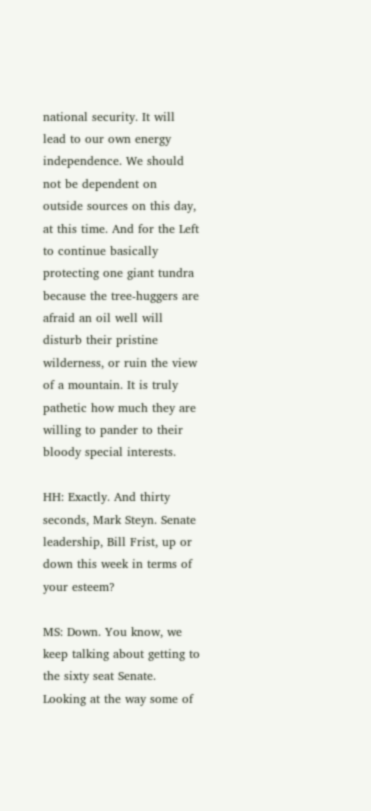national security. It will lead to our own energy independence. We should not be dependent on outside sources on this day, at this time. And for the Left to continue basically protecting one giant tundra because the tree-huggers are afraid an oil well will disturb their pristine wilderness, or ruin the view of a mountain. It is truly pathetic how much they are willing to pander to their bloody special interests.

HH: Exactly. And thirty seconds, Mark Steyn. Senate leadership, Bill Frist, up or down this week in terms of your esteem?

MS: Down. You know, we keep talking about getting to the sixty seat Senate. Looking at the way some of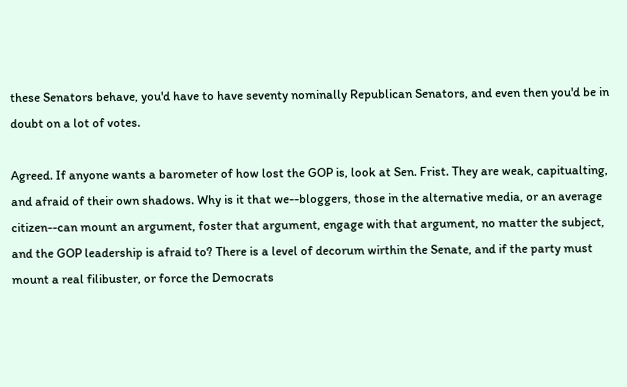these Senators behave, you'd have to have seventy nominally Republican Senators, and even then you'd be in doubt on a lot of votes.

Agreed. If anyone wants a barometer of how lost the GOP is, look at Sen. Frist. They are weak, capitualting, and afraid of their own shadows. Why is it that we--bloggers, those in the alternative media, or an average citizen--can mount an argument, foster that argument, engage with that argument, no matter the subject, and the GOP leadership is afraid to? There is a level of decorum wirthin the Senate, and if the party must mount a real filibuster, or force the Democrats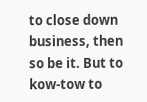to close down business, then so be it. But to kow-tow to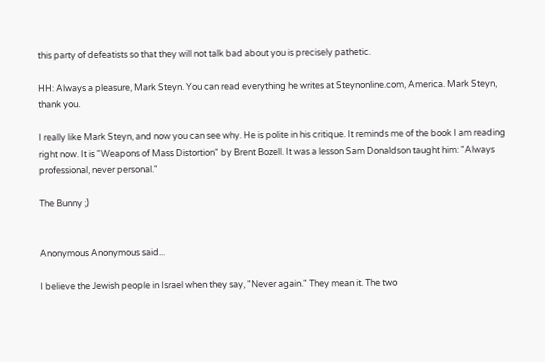this party of defeatists so that they will not talk bad about you is precisely pathetic.

HH: Always a pleasure, Mark Steyn. You can read everything he writes at Steynonline.com, America. Mark Steyn, thank you.

I really like Mark Steyn, and now you can see why. He is polite in his critique. It reminds me of the book I am reading right now. It is "Weapons of Mass Distortion" by Brent Bozell. It was a lesson Sam Donaldson taught him: "Always professional, never personal."

The Bunny ;)


Anonymous Anonymous said...

I believe the Jewish people in Israel when they say, "Never again." They mean it. The two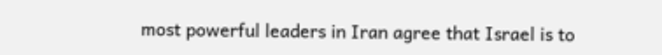most powerful leaders in Iran agree that Israel is to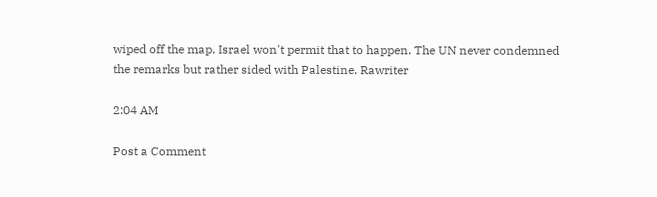wiped off the map. Israel won't permit that to happen. The UN never condemned the remarks but rather sided with Palestine. Rawriter

2:04 AM

Post a Comment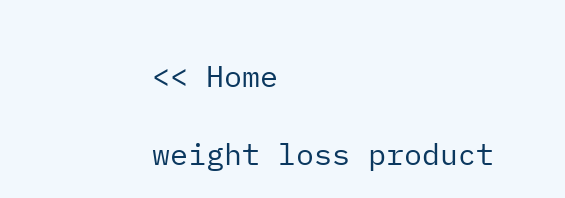<< Home

weight loss product